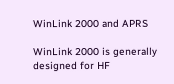WinLink 2000 and APRS

WinLink 2000 is generally designed for HF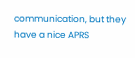communication, but they have a nice APRS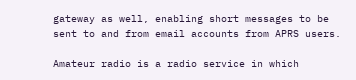gateway as well, enabling short messages to be sent to and from email accounts from APRS users.

Amateur radio is a radio service in which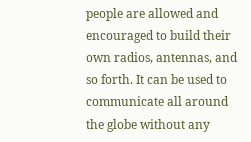people are allowed and encouraged to build their own radios, antennas, and so forth. It can be used to communicate all around the globe without any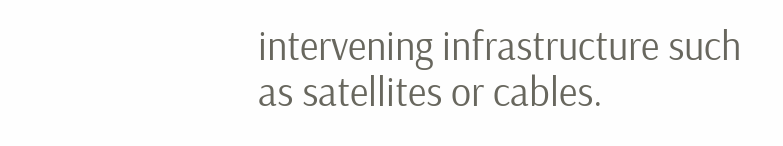intervening infrastructure such as satellites or cables.